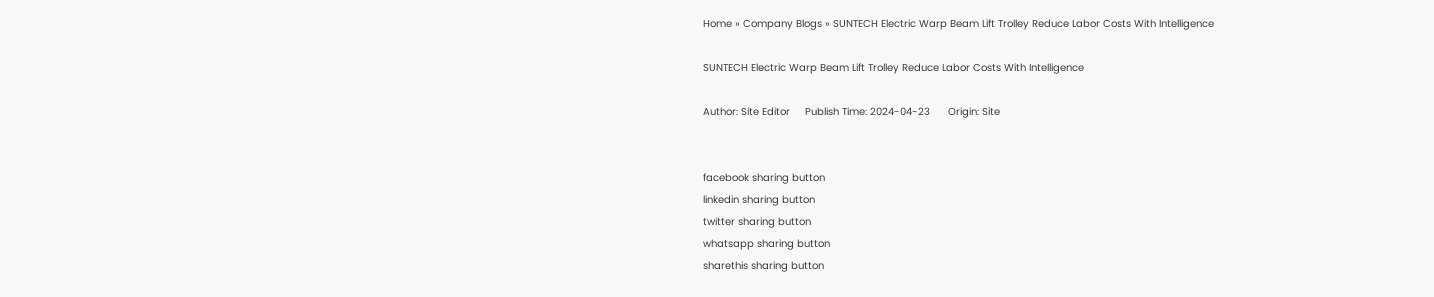Home » Company Blogs » SUNTECH Electric Warp Beam Lift Trolley Reduce Labor Costs With Intelligence

SUNTECH Electric Warp Beam Lift Trolley Reduce Labor Costs With Intelligence

Author: Site Editor     Publish Time: 2024-04-23      Origin: Site


facebook sharing button
linkedin sharing button
twitter sharing button
whatsapp sharing button
sharethis sharing button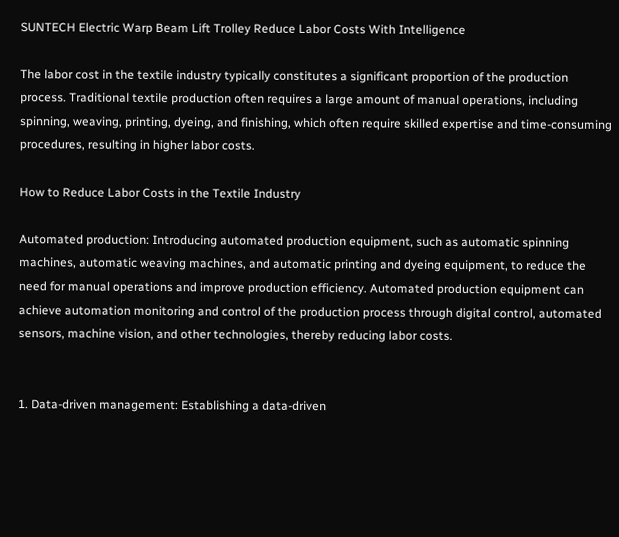SUNTECH Electric Warp Beam Lift Trolley Reduce Labor Costs With Intelligence

The labor cost in the textile industry typically constitutes a significant proportion of the production process. Traditional textile production often requires a large amount of manual operations, including spinning, weaving, printing, dyeing, and finishing, which often require skilled expertise and time-consuming procedures, resulting in higher labor costs.

How to Reduce Labor Costs in the Textile Industry

Automated production: Introducing automated production equipment, such as automatic spinning machines, automatic weaving machines, and automatic printing and dyeing equipment, to reduce the need for manual operations and improve production efficiency. Automated production equipment can achieve automation monitoring and control of the production process through digital control, automated sensors, machine vision, and other technologies, thereby reducing labor costs.


1. Data-driven management: Establishing a data-driven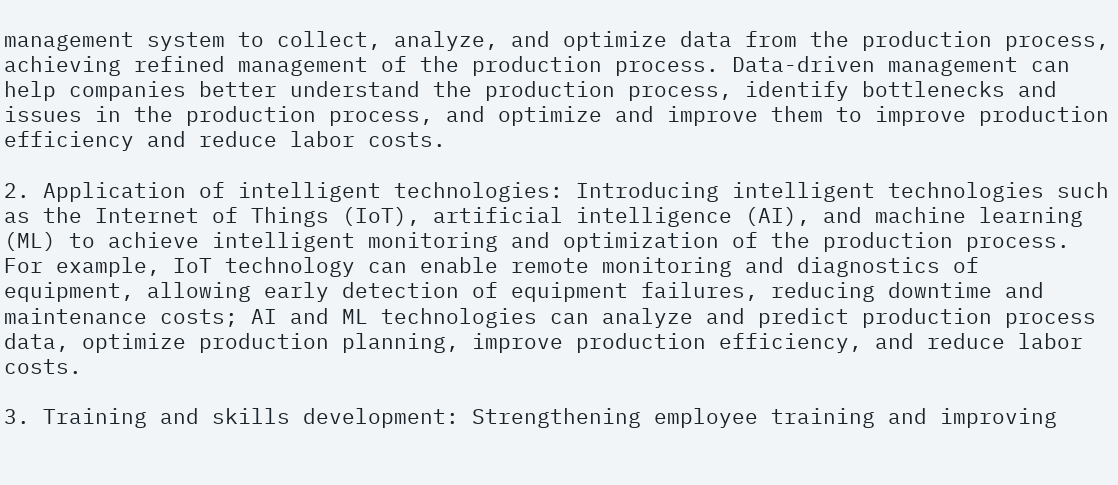management system to collect, analyze, and optimize data from the production process, achieving refined management of the production process. Data-driven management can help companies better understand the production process, identify bottlenecks and issues in the production process, and optimize and improve them to improve production efficiency and reduce labor costs.

2. Application of intelligent technologies: Introducing intelligent technologies such as the Internet of Things (IoT), artificial intelligence (AI), and machine learning (ML) to achieve intelligent monitoring and optimization of the production process. For example, IoT technology can enable remote monitoring and diagnostics of equipment, allowing early detection of equipment failures, reducing downtime and maintenance costs; AI and ML technologies can analyze and predict production process data, optimize production planning, improve production efficiency, and reduce labor costs.

3. Training and skills development: Strengthening employee training and improving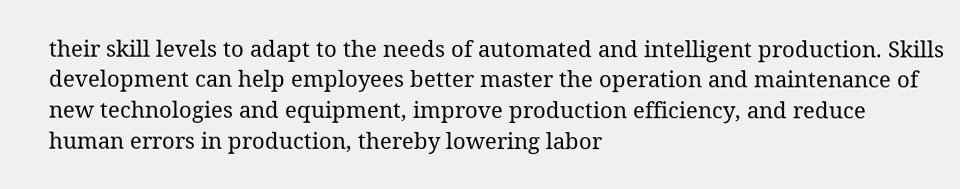their skill levels to adapt to the needs of automated and intelligent production. Skills development can help employees better master the operation and maintenance of new technologies and equipment, improve production efficiency, and reduce human errors in production, thereby lowering labor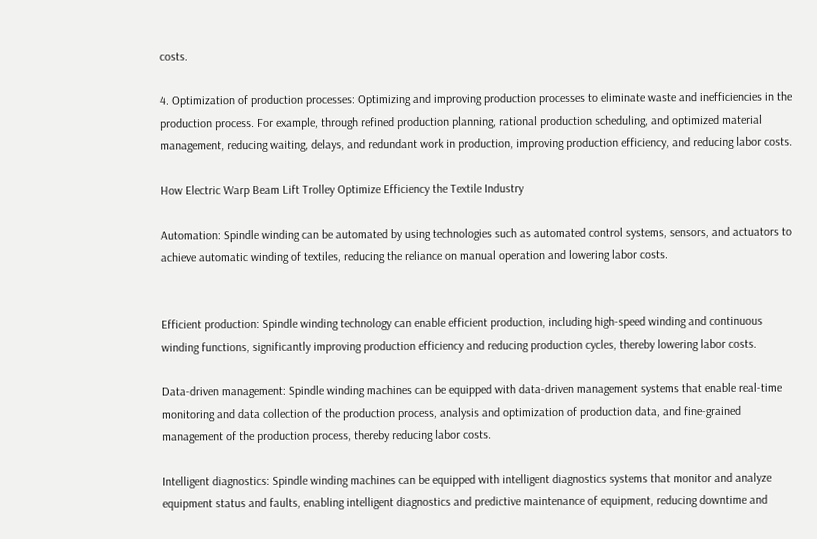costs.

4. Optimization of production processes: Optimizing and improving production processes to eliminate waste and inefficiencies in the production process. For example, through refined production planning, rational production scheduling, and optimized material management, reducing waiting, delays, and redundant work in production, improving production efficiency, and reducing labor costs.

How Electric Warp Beam Lift Trolley Optimize Efficiency the Textile Industry

Automation: Spindle winding can be automated by using technologies such as automated control systems, sensors, and actuators to achieve automatic winding of textiles, reducing the reliance on manual operation and lowering labor costs.


Efficient production: Spindle winding technology can enable efficient production, including high-speed winding and continuous winding functions, significantly improving production efficiency and reducing production cycles, thereby lowering labor costs.

Data-driven management: Spindle winding machines can be equipped with data-driven management systems that enable real-time monitoring and data collection of the production process, analysis and optimization of production data, and fine-grained management of the production process, thereby reducing labor costs.

Intelligent diagnostics: Spindle winding machines can be equipped with intelligent diagnostics systems that monitor and analyze equipment status and faults, enabling intelligent diagnostics and predictive maintenance of equipment, reducing downtime and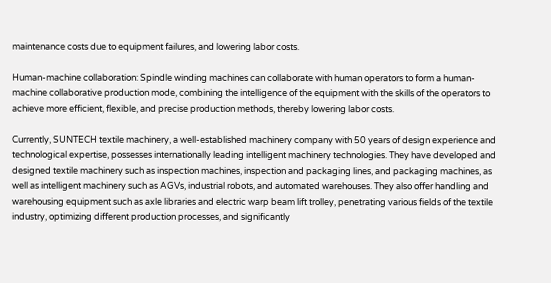maintenance costs due to equipment failures, and lowering labor costs.

Human-machine collaboration: Spindle winding machines can collaborate with human operators to form a human-machine collaborative production mode, combining the intelligence of the equipment with the skills of the operators to achieve more efficient, flexible, and precise production methods, thereby lowering labor costs.

Currently, SUNTECH textile machinery, a well-established machinery company with 50 years of design experience and technological expertise, possesses internationally leading intelligent machinery technologies. They have developed and designed textile machinery such as inspection machines, inspection and packaging lines, and packaging machines, as well as intelligent machinery such as AGVs, industrial robots, and automated warehouses. They also offer handling and warehousing equipment such as axle libraries and electric warp beam lift trolley, penetrating various fields of the textile industry, optimizing different production processes, and significantly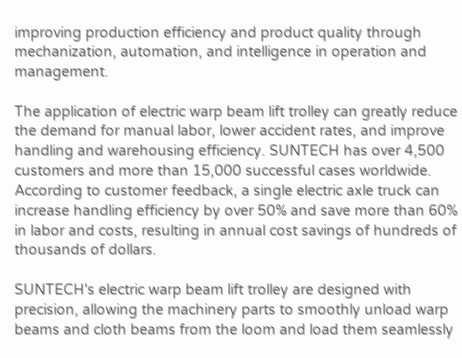improving production efficiency and product quality through mechanization, automation, and intelligence in operation and management.

The application of electric warp beam lift trolley can greatly reduce the demand for manual labor, lower accident rates, and improve handling and warehousing efficiency. SUNTECH has over 4,500 customers and more than 15,000 successful cases worldwide. According to customer feedback, a single electric axle truck can increase handling efficiency by over 50% and save more than 60% in labor and costs, resulting in annual cost savings of hundreds of thousands of dollars.

SUNTECH's electric warp beam lift trolley are designed with precision, allowing the machinery parts to smoothly unload warp beams and cloth beams from the loom and load them seamlessly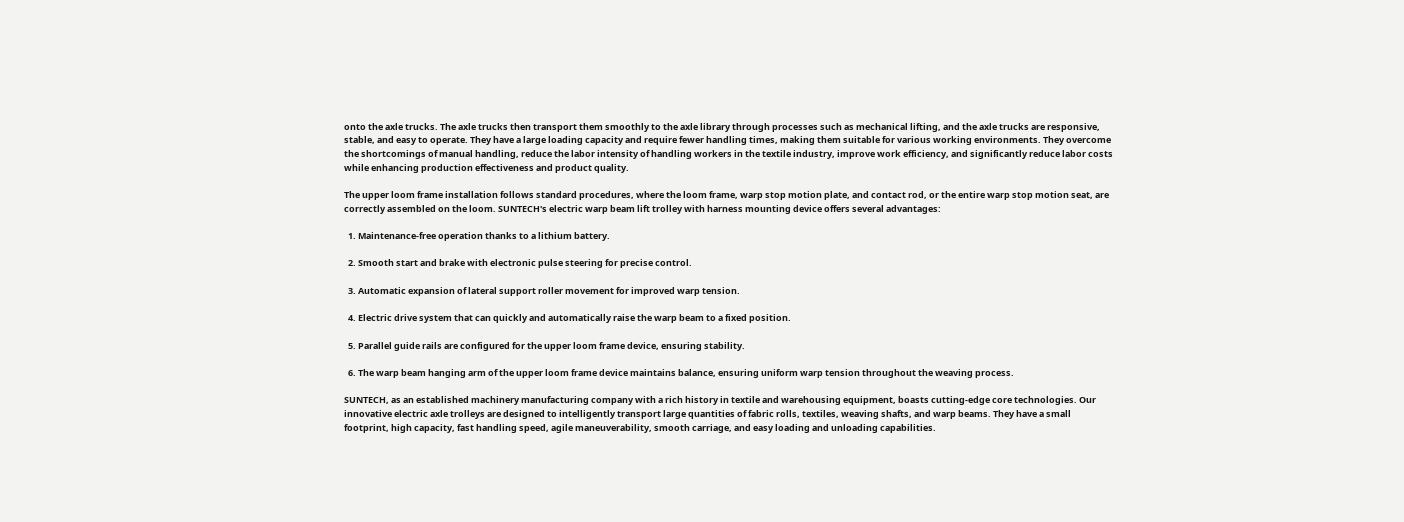onto the axle trucks. The axle trucks then transport them smoothly to the axle library through processes such as mechanical lifting, and the axle trucks are responsive, stable, and easy to operate. They have a large loading capacity and require fewer handling times, making them suitable for various working environments. They overcome the shortcomings of manual handling, reduce the labor intensity of handling workers in the textile industry, improve work efficiency, and significantly reduce labor costs while enhancing production effectiveness and product quality.

The upper loom frame installation follows standard procedures, where the loom frame, warp stop motion plate, and contact rod, or the entire warp stop motion seat, are correctly assembled on the loom. SUNTECH's electric warp beam lift trolley with harness mounting device offers several advantages:

  1. Maintenance-free operation thanks to a lithium battery.

  2. Smooth start and brake with electronic pulse steering for precise control.

  3. Automatic expansion of lateral support roller movement for improved warp tension.

  4. Electric drive system that can quickly and automatically raise the warp beam to a fixed position.

  5. Parallel guide rails are configured for the upper loom frame device, ensuring stability.

  6. The warp beam hanging arm of the upper loom frame device maintains balance, ensuring uniform warp tension throughout the weaving process.

SUNTECH, as an established machinery manufacturing company with a rich history in textile and warehousing equipment, boasts cutting-edge core technologies. Our innovative electric axle trolleys are designed to intelligently transport large quantities of fabric rolls, textiles, weaving shafts, and warp beams. They have a small footprint, high capacity, fast handling speed, agile maneuverability, smooth carriage, and easy loading and unloading capabilities.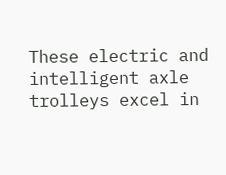These electric and intelligent axle trolleys excel in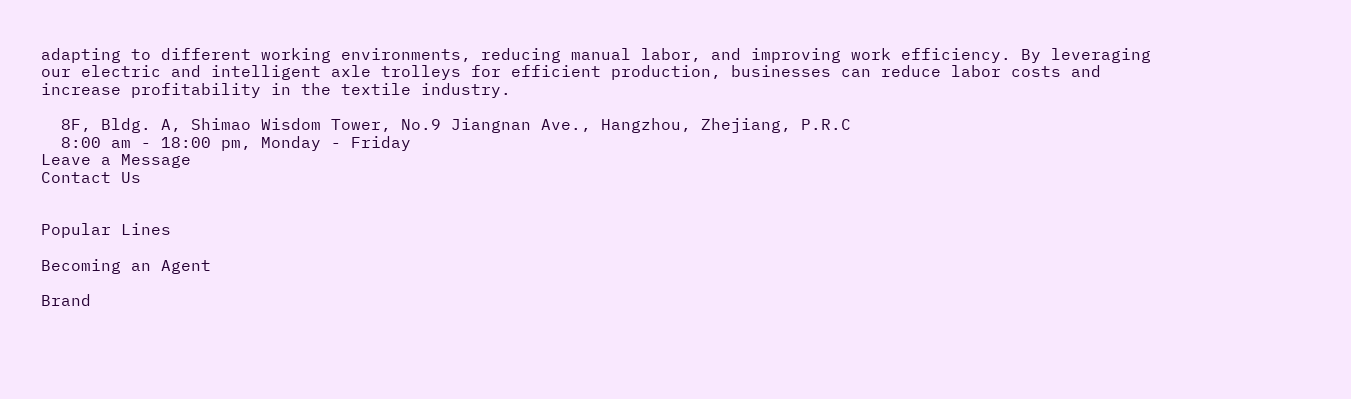adapting to different working environments, reducing manual labor, and improving work efficiency. By leveraging our electric and intelligent axle trolleys for efficient production, businesses can reduce labor costs and increase profitability in the textile industry.

  8F, Bldg. A, Shimao Wisdom Tower, No.9 Jiangnan Ave., Hangzhou, Zhejiang, P.R.C
  8:00 am - 18:00 pm, Monday - Friday
Leave a Message
Contact Us


Popular Lines

Becoming an Agent

Brand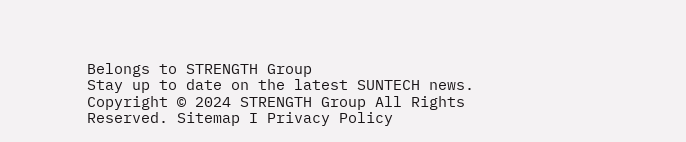Belongs to STRENGTH Group
Stay up to date on the latest SUNTECH news.
Copyright © 2024 STRENGTH Group All Rights Reserved. Sitemap I Privacy Policy